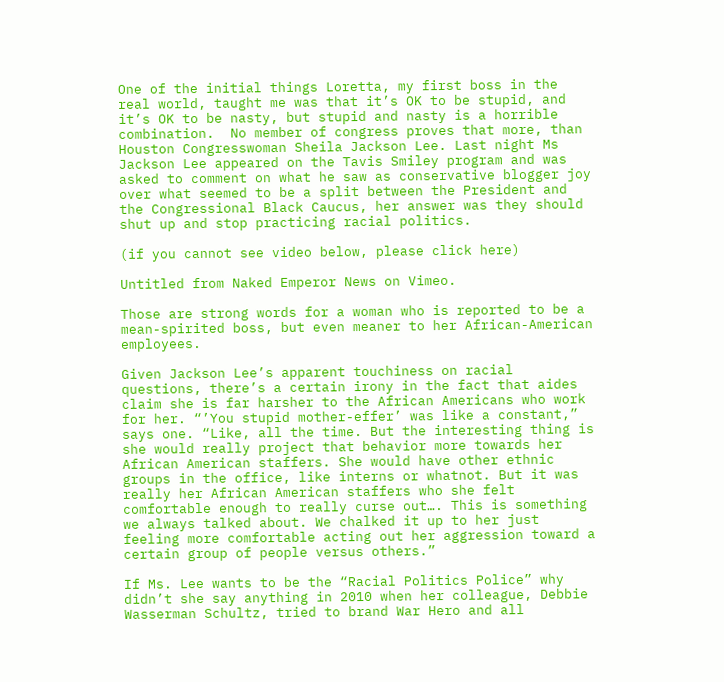One of the initial things Loretta, my first boss in the real world, taught me was that it’s OK to be stupid, and it’s OK to be nasty, but stupid and nasty is a horrible combination.  No member of congress proves that more, than Houston Congresswoman Sheila Jackson Lee. Last night Ms Jackson Lee appeared on the Tavis Smiley program and was asked to comment on what he saw as conservative blogger joy over what seemed to be a split between the President and the Congressional Black Caucus, her answer was they should shut up and stop practicing racial politics.

(if you cannot see video below, please click here)

Untitled from Naked Emperor News on Vimeo.

Those are strong words for a woman who is reported to be a mean-spirited boss, but even meaner to her African-American employees.

Given Jackson Lee’s apparent touchiness on racial questions, there’s a certain irony in the fact that aides claim she is far harsher to the African Americans who work for her. “’You stupid mother-effer’ was like a constant,” says one. “Like, all the time. But the interesting thing is she would really project that behavior more towards her African American staffers. She would have other ethnic groups in the office, like interns or whatnot. But it was really her African American staffers who she felt comfortable enough to really curse out…. This is something we always talked about. We chalked it up to her just feeling more comfortable acting out her aggression toward a certain group of people versus others.”

If Ms. Lee wants to be the “Racial Politics Police” why didn’t she say anything in 2010 when her colleague, Debbie Wasserman Schultz, tried to brand War Hero and all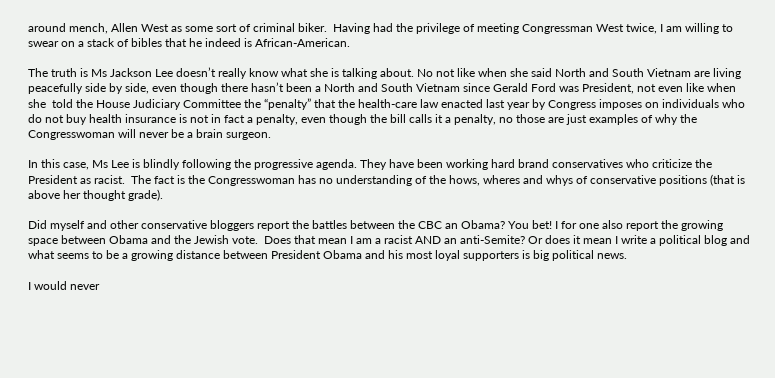around mench, Allen West as some sort of criminal biker.  Having had the privilege of meeting Congressman West twice, I am willing to swear on a stack of bibles that he indeed is African-American.

The truth is Ms Jackson Lee doesn’t really know what she is talking about. No not like when she said North and South Vietnam are living peacefully side by side, even though there hasn’t been a North and South Vietnam since Gerald Ford was President, not even like when she  told the House Judiciary Committee the “penalty” that the health-care law enacted last year by Congress imposes on individuals who do not buy health insurance is not in fact a penalty, even though the bill calls it a penalty, no those are just examples of why the Congresswoman will never be a brain surgeon.

In this case, Ms Lee is blindly following the progressive agenda. They have been working hard brand conservatives who criticize the President as racist.  The fact is the Congresswoman has no understanding of the hows, wheres and whys of conservative positions (that is above her thought grade).

Did myself and other conservative bloggers report the battles between the CBC an Obama? You bet! I for one also report the growing space between Obama and the Jewish vote.  Does that mean I am a racist AND an anti-Semite? Or does it mean I write a political blog and what seems to be a growing distance between President Obama and his most loyal supporters is big political news.

I would never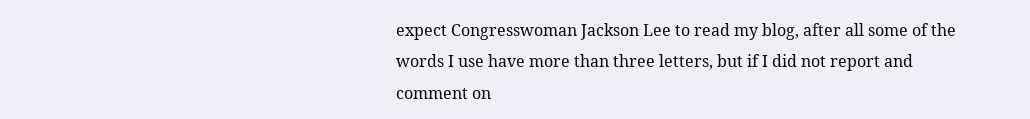expect Congresswoman Jackson Lee to read my blog, after all some of the words I use have more than three letters, but if I did not report and comment on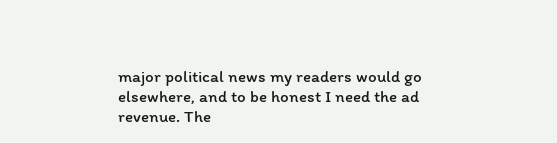major political news my readers would go elsewhere, and to be honest I need the ad revenue. The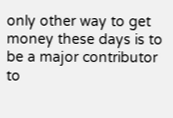only other way to get money these days is to be a major contributor to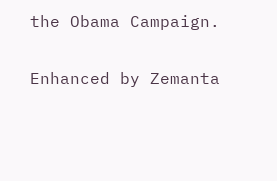the Obama Campaign.

Enhanced by Zemanta